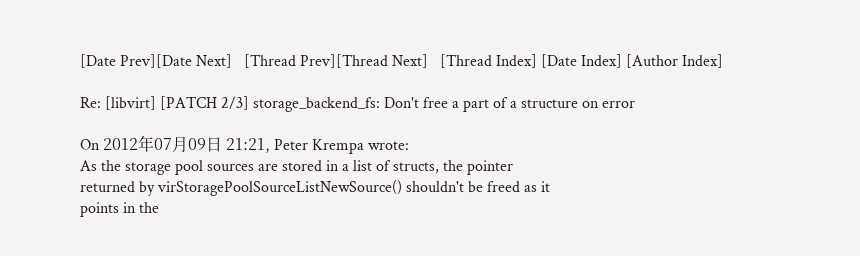[Date Prev][Date Next]   [Thread Prev][Thread Next]   [Thread Index] [Date Index] [Author Index]

Re: [libvirt] [PATCH 2/3] storage_backend_fs: Don't free a part of a structure on error

On 2012年07月09日 21:21, Peter Krempa wrote:
As the storage pool sources are stored in a list of structs, the pointer
returned by virStoragePoolSourceListNewSource() shouldn't be freed as it
points in the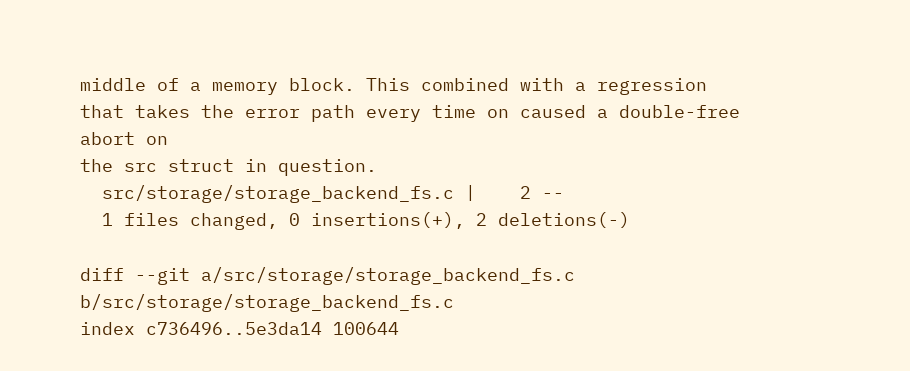middle of a memory block. This combined with a regression
that takes the error path every time on caused a double-free abort on
the src struct in question.
  src/storage/storage_backend_fs.c |    2 --
  1 files changed, 0 insertions(+), 2 deletions(-)

diff --git a/src/storage/storage_backend_fs.c b/src/storage/storage_backend_fs.c
index c736496..5e3da14 100644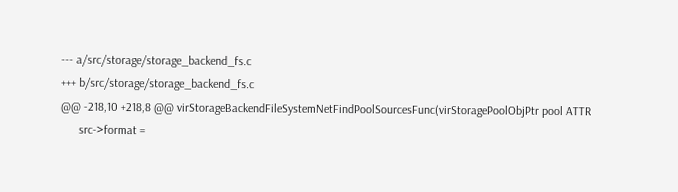--- a/src/storage/storage_backend_fs.c
+++ b/src/storage/storage_backend_fs.c
@@ -218,10 +218,8 @@ virStorageBackendFileSystemNetFindPoolSourcesFunc(virStoragePoolObjPtr pool ATTR
      src->format =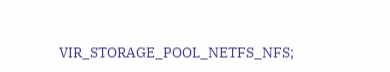VIR_STORAGE_POOL_NETFS_NFS;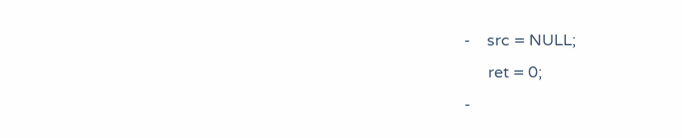-    src = NULL;
      ret = 0;
-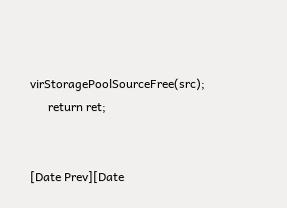virStoragePoolSourceFree(src);
      return ret;


[Date Prev][Date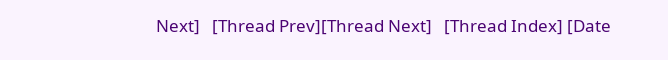Next]   [Thread Prev][Thread Next]   [Thread Index] [Date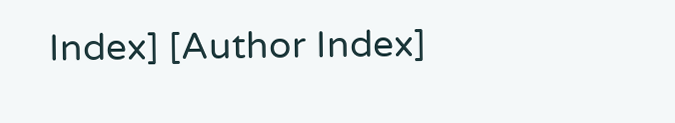Index] [Author Index]